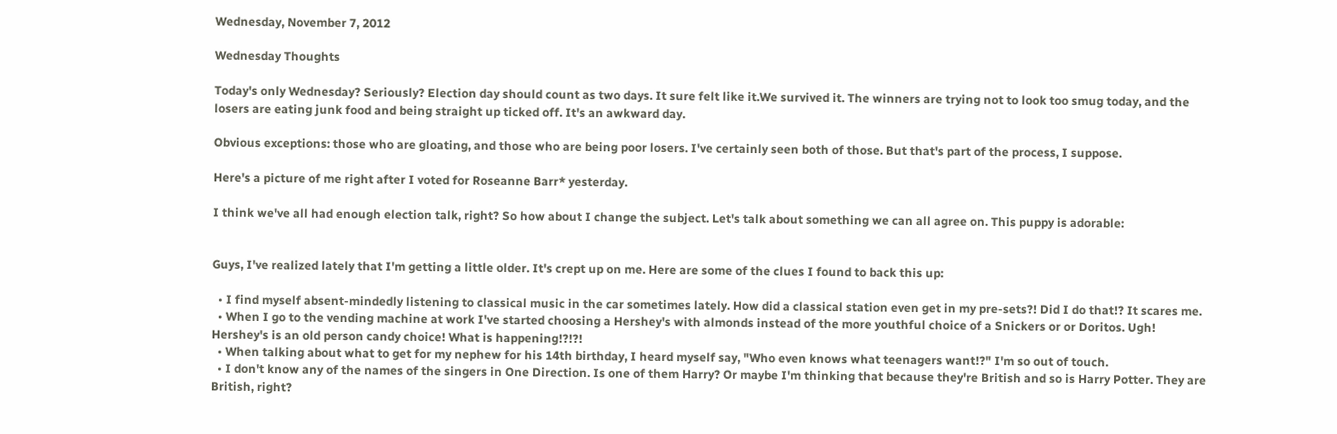Wednesday, November 7, 2012

Wednesday Thoughts

Today's only Wednesday? Seriously? Election day should count as two days. It sure felt like it.We survived it. The winners are trying not to look too smug today, and the losers are eating junk food and being straight up ticked off. It's an awkward day.

Obvious exceptions: those who are gloating, and those who are being poor losers. I've certainly seen both of those. But that's part of the process, I suppose.

Here's a picture of me right after I voted for Roseanne Barr* yesterday.

I think we've all had enough election talk, right? So how about I change the subject. Let's talk about something we can all agree on. This puppy is adorable:


Guys, I've realized lately that I'm getting a little older. It's crept up on me. Here are some of the clues I found to back this up:

  • I find myself absent-mindedly listening to classical music in the car sometimes lately. How did a classical station even get in my pre-sets?! Did I do that!? It scares me.
  • When I go to the vending machine at work I've started choosing a Hershey's with almonds instead of the more youthful choice of a Snickers or or Doritos. Ugh! Hershey's is an old person candy choice! What is happening!?!?!
  • When talking about what to get for my nephew for his 14th birthday, I heard myself say, "Who even knows what teenagers want!?" I'm so out of touch.
  • I don't know any of the names of the singers in One Direction. Is one of them Harry? Or maybe I'm thinking that because they're British and so is Harry Potter. They are British, right?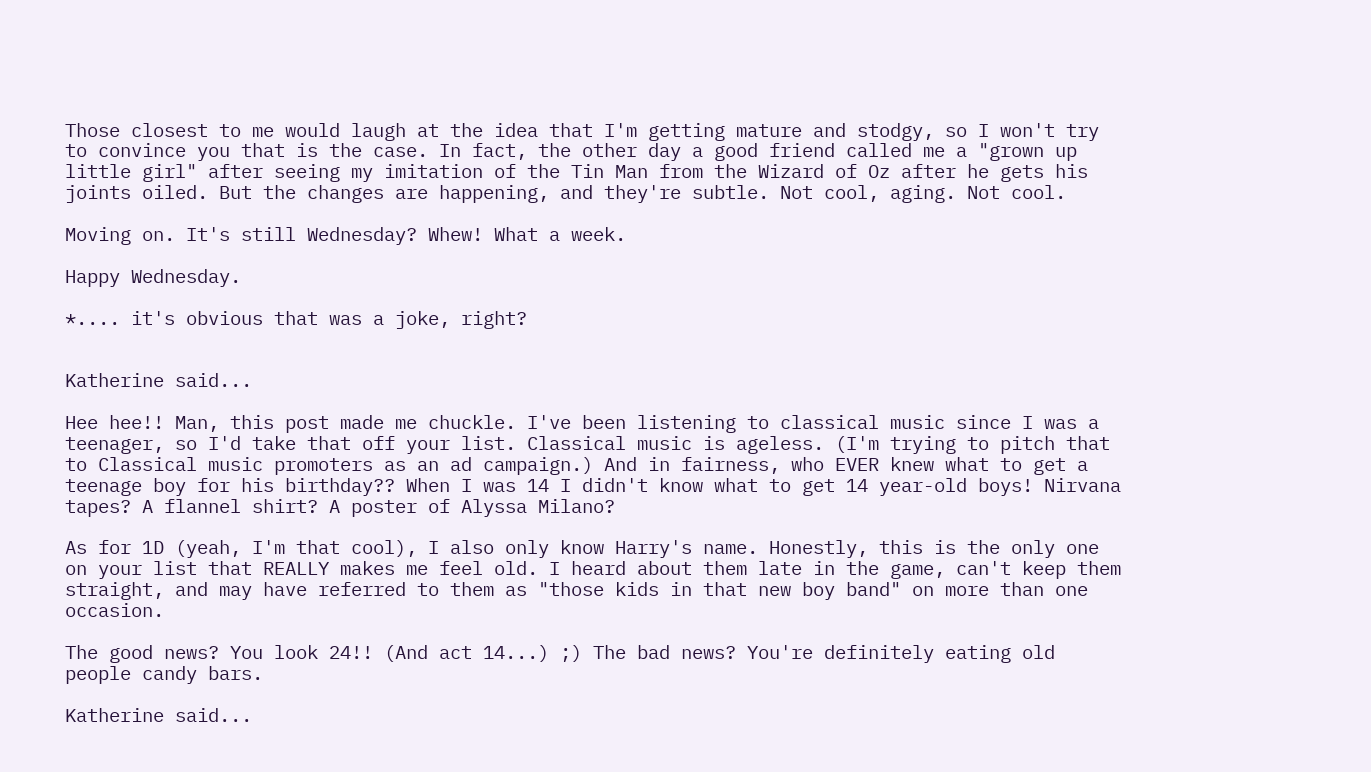Those closest to me would laugh at the idea that I'm getting mature and stodgy, so I won't try to convince you that is the case. In fact, the other day a good friend called me a "grown up little girl" after seeing my imitation of the Tin Man from the Wizard of Oz after he gets his joints oiled. But the changes are happening, and they're subtle. Not cool, aging. Not cool.

Moving on. It's still Wednesday? Whew! What a week.

Happy Wednesday.

*.... it's obvious that was a joke, right?


Katherine said...

Hee hee!! Man, this post made me chuckle. I've been listening to classical music since I was a teenager, so I'd take that off your list. Classical music is ageless. (I'm trying to pitch that to Classical music promoters as an ad campaign.) And in fairness, who EVER knew what to get a teenage boy for his birthday?? When I was 14 I didn't know what to get 14 year-old boys! Nirvana tapes? A flannel shirt? A poster of Alyssa Milano?

As for 1D (yeah, I'm that cool), I also only know Harry's name. Honestly, this is the only one on your list that REALLY makes me feel old. I heard about them late in the game, can't keep them straight, and may have referred to them as "those kids in that new boy band" on more than one occasion.

The good news? You look 24!! (And act 14...) ;) The bad news? You're definitely eating old people candy bars.

Katherine said...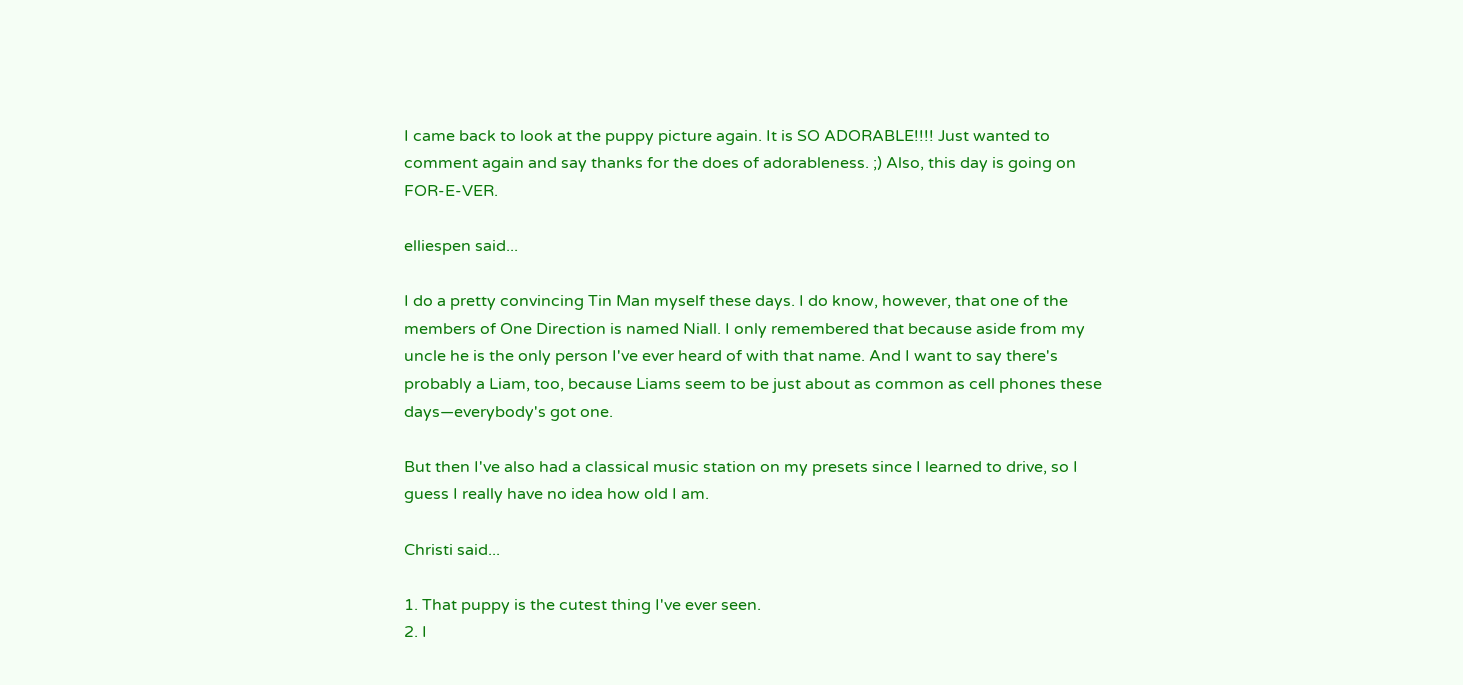I came back to look at the puppy picture again. It is SO ADORABLE!!!! Just wanted to comment again and say thanks for the does of adorableness. ;) Also, this day is going on FOR-E-VER.

elliespen said...

I do a pretty convincing Tin Man myself these days. I do know, however, that one of the members of One Direction is named Niall. I only remembered that because aside from my uncle he is the only person I've ever heard of with that name. And I want to say there's probably a Liam, too, because Liams seem to be just about as common as cell phones these days—everybody's got one.

But then I've also had a classical music station on my presets since I learned to drive, so I guess I really have no idea how old I am.

Christi said...

1. That puppy is the cutest thing I've ever seen.
2. I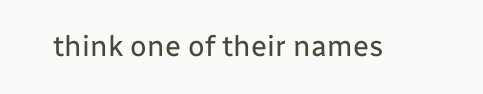think one of their names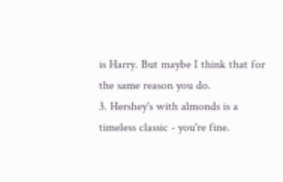is Harry. But maybe I think that for the same reason you do.
3. Hershey's with almonds is a timeless classic - you're fine.